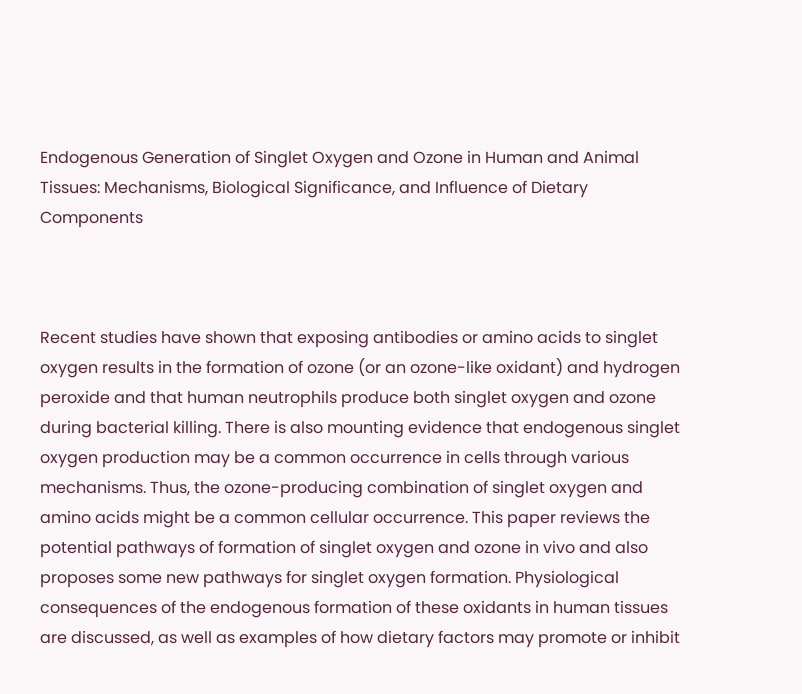Endogenous Generation of Singlet Oxygen and Ozone in Human and Animal Tissues: Mechanisms, Biological Significance, and Influence of Dietary Components



Recent studies have shown that exposing antibodies or amino acids to singlet oxygen results in the formation of ozone (or an ozone-like oxidant) and hydrogen peroxide and that human neutrophils produce both singlet oxygen and ozone during bacterial killing. There is also mounting evidence that endogenous singlet oxygen production may be a common occurrence in cells through various mechanisms. Thus, the ozone-producing combination of singlet oxygen and amino acids might be a common cellular occurrence. This paper reviews the potential pathways of formation of singlet oxygen and ozone in vivo and also proposes some new pathways for singlet oxygen formation. Physiological consequences of the endogenous formation of these oxidants in human tissues are discussed, as well as examples of how dietary factors may promote or inhibit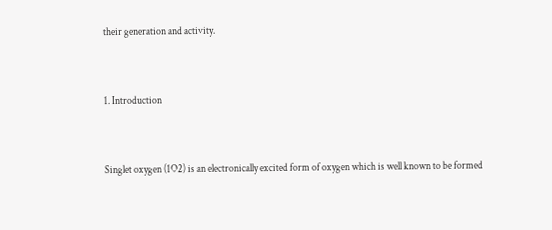their generation and activity.


1. Introduction


Singlet oxygen (1O2) is an electronically excited form of oxygen which is well known to be formed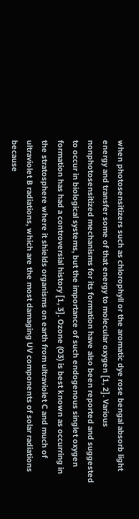when photosensitizers such as chlorophyll or the aromatic dye rose bengal absorb light energy and transfer some of that energy to molecular oxygen [1, 2]. Various nonphotosensitized mechanisms for its formation have also been reported and suggested to occur in biological systems, but the importance of such endogenous singlet oxygen formation has had a controversial history [1, 3]. Ozone (O3) is best known as occurring in the stratosphere where it shields organisms on earth from ultraviolet C and much of ultraviolet B radiations, which are the most damaging UV components of solar radiations because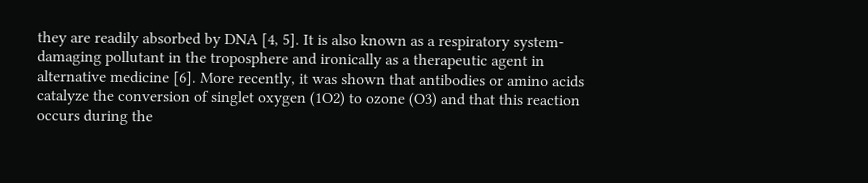they are readily absorbed by DNA [4, 5]. It is also known as a respiratory system-damaging pollutant in the troposphere and ironically as a therapeutic agent in alternative medicine [6]. More recently, it was shown that antibodies or amino acids catalyze the conversion of singlet oxygen (1O2) to ozone (O3) and that this reaction occurs during the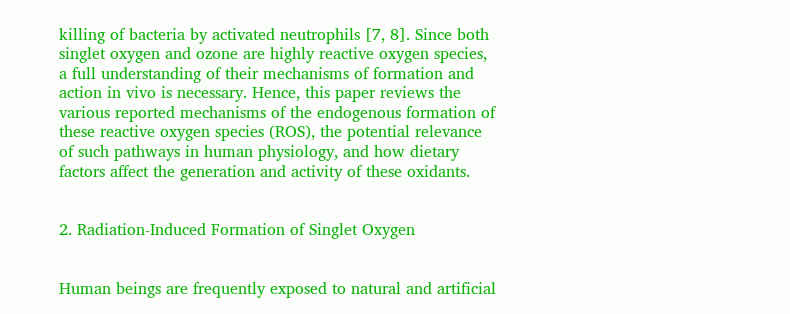killing of bacteria by activated neutrophils [7, 8]. Since both singlet oxygen and ozone are highly reactive oxygen species, a full understanding of their mechanisms of formation and action in vivo is necessary. Hence, this paper reviews the various reported mechanisms of the endogenous formation of these reactive oxygen species (ROS), the potential relevance of such pathways in human physiology, and how dietary factors affect the generation and activity of these oxidants.


2. Radiation-Induced Formation of Singlet Oxygen


Human beings are frequently exposed to natural and artificial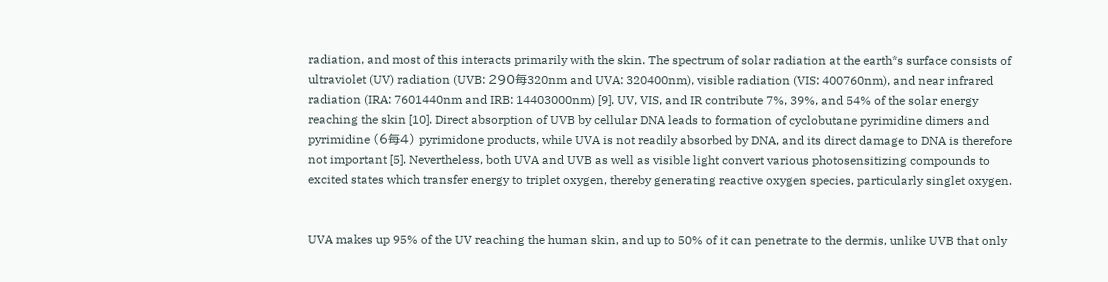radiation, and most of this interacts primarily with the skin. The spectrum of solar radiation at the earth*s surface consists of ultraviolet (UV) radiation (UVB: 290每320nm and UVA: 320400nm), visible radiation (VIS: 400760nm), and near infrared radiation (IRA: 7601440nm and IRB: 14403000nm) [9]. UV, VIS, and IR contribute 7%, 39%, and 54% of the solar energy reaching the skin [10]. Direct absorption of UVB by cellular DNA leads to formation of cyclobutane pyrimidine dimers and pyrimidine (6每4) pyrimidone products, while UVA is not readily absorbed by DNA, and its direct damage to DNA is therefore not important [5]. Nevertheless, both UVA and UVB as well as visible light convert various photosensitizing compounds to excited states which transfer energy to triplet oxygen, thereby generating reactive oxygen species, particularly singlet oxygen.


UVA makes up 95% of the UV reaching the human skin, and up to 50% of it can penetrate to the dermis, unlike UVB that only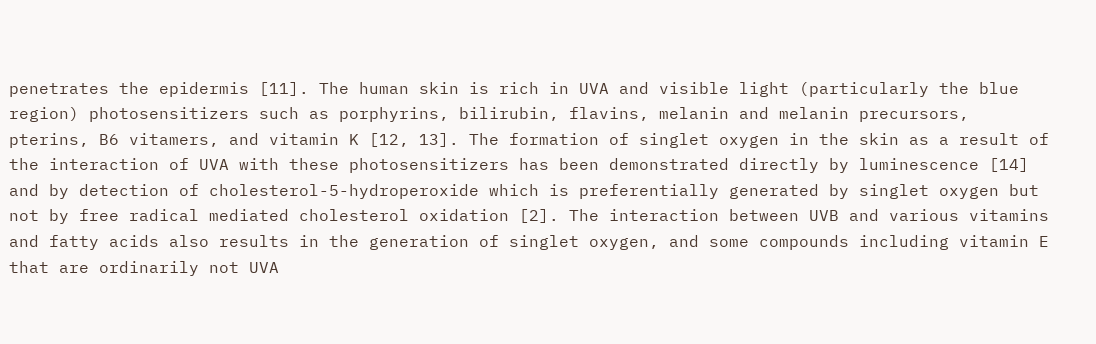penetrates the epidermis [11]. The human skin is rich in UVA and visible light (particularly the blue region) photosensitizers such as porphyrins, bilirubin, flavins, melanin and melanin precursors, pterins, B6 vitamers, and vitamin K [12, 13]. The formation of singlet oxygen in the skin as a result of the interaction of UVA with these photosensitizers has been demonstrated directly by luminescence [14] and by detection of cholesterol-5-hydroperoxide which is preferentially generated by singlet oxygen but not by free radical mediated cholesterol oxidation [2]. The interaction between UVB and various vitamins and fatty acids also results in the generation of singlet oxygen, and some compounds including vitamin E that are ordinarily not UVA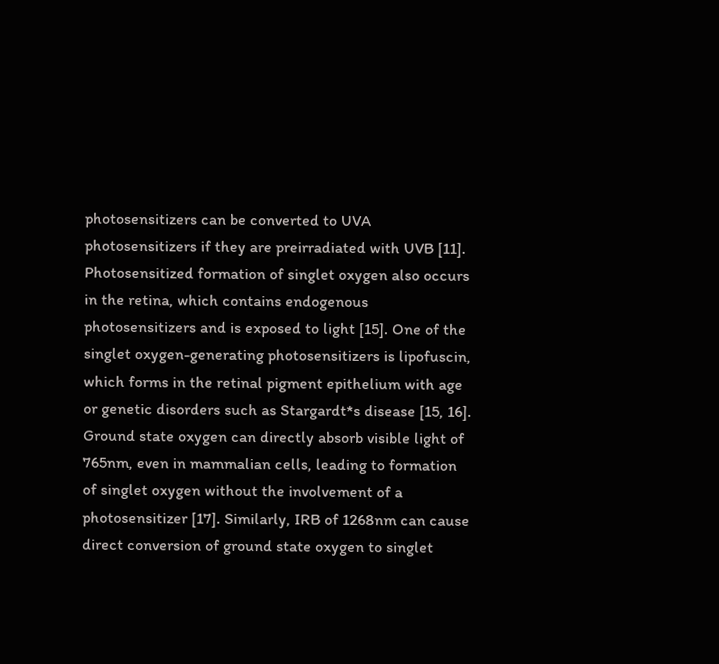photosensitizers can be converted to UVA photosensitizers if they are preirradiated with UVB [11]. Photosensitized formation of singlet oxygen also occurs in the retina, which contains endogenous photosensitizers and is exposed to light [15]. One of the singlet oxygen-generating photosensitizers is lipofuscin, which forms in the retinal pigment epithelium with age or genetic disorders such as Stargardt*s disease [15, 16]. Ground state oxygen can directly absorb visible light of 765nm, even in mammalian cells, leading to formation of singlet oxygen without the involvement of a photosensitizer [17]. Similarly, IRB of 1268nm can cause direct conversion of ground state oxygen to singlet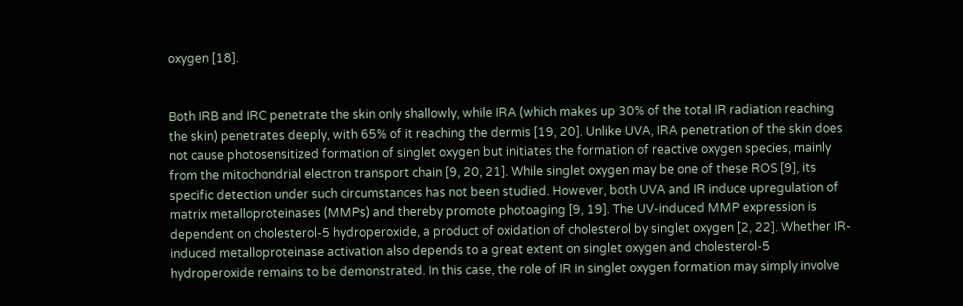oxygen [18].


Both IRB and IRC penetrate the skin only shallowly, while IRA (which makes up 30% of the total IR radiation reaching the skin) penetrates deeply, with 65% of it reaching the dermis [19, 20]. Unlike UVA, IRA penetration of the skin does not cause photosensitized formation of singlet oxygen but initiates the formation of reactive oxygen species, mainly from the mitochondrial electron transport chain [9, 20, 21]. While singlet oxygen may be one of these ROS [9], its specific detection under such circumstances has not been studied. However, both UVA and IR induce upregulation of matrix metalloproteinases (MMPs) and thereby promote photoaging [9, 19]. The UV-induced MMP expression is dependent on cholesterol-5 hydroperoxide, a product of oxidation of cholesterol by singlet oxygen [2, 22]. Whether IR-induced metalloproteinase activation also depends to a great extent on singlet oxygen and cholesterol-5 hydroperoxide remains to be demonstrated. In this case, the role of IR in singlet oxygen formation may simply involve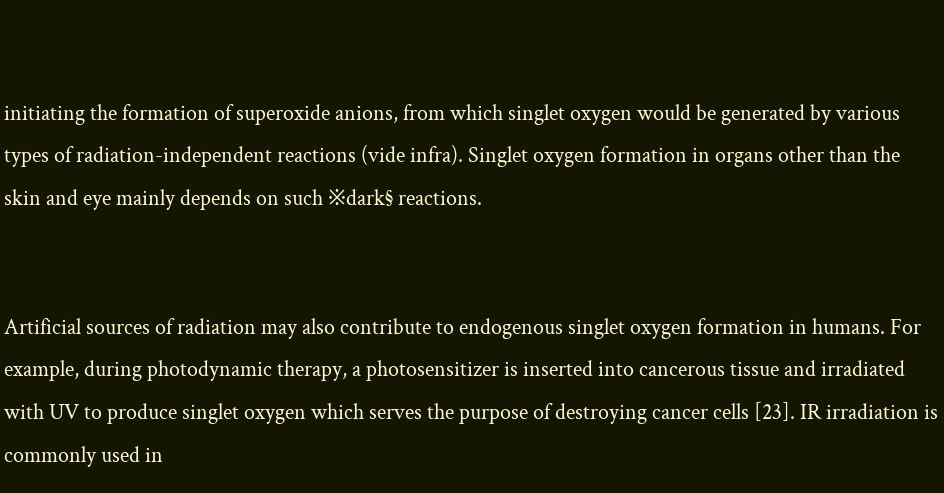initiating the formation of superoxide anions, from which singlet oxygen would be generated by various types of radiation-independent reactions (vide infra). Singlet oxygen formation in organs other than the skin and eye mainly depends on such ※dark§ reactions.


Artificial sources of radiation may also contribute to endogenous singlet oxygen formation in humans. For example, during photodynamic therapy, a photosensitizer is inserted into cancerous tissue and irradiated with UV to produce singlet oxygen which serves the purpose of destroying cancer cells [23]. IR irradiation is commonly used in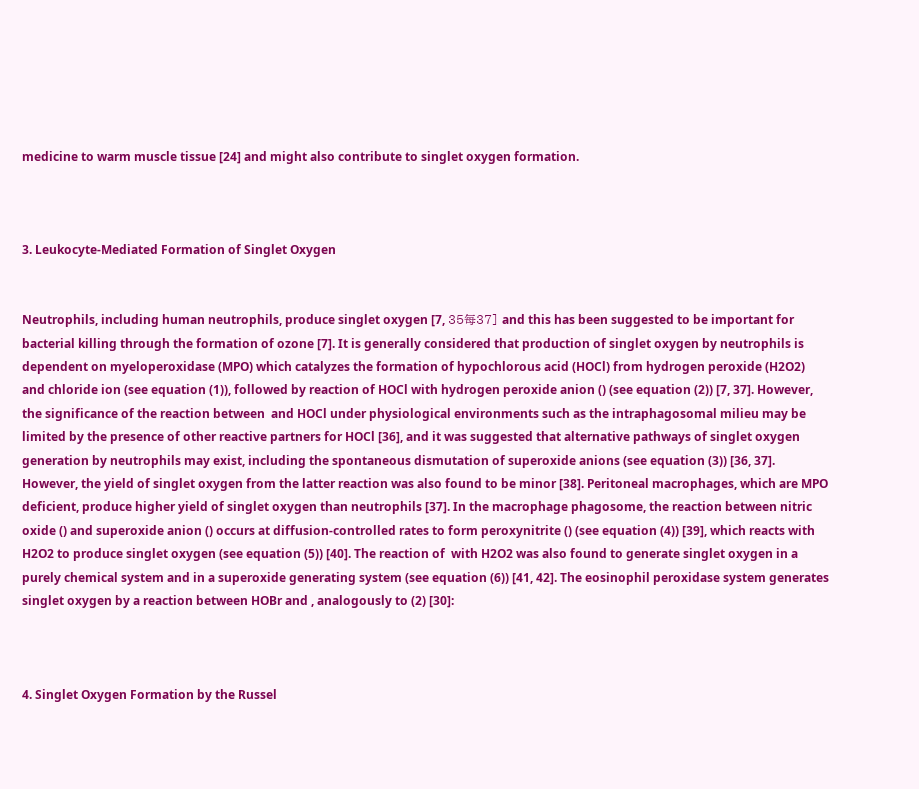medicine to warm muscle tissue [24] and might also contribute to singlet oxygen formation.



3. Leukocyte-Mediated Formation of Singlet Oxygen


Neutrophils, including human neutrophils, produce singlet oxygen [7, 35每37] and this has been suggested to be important for bacterial killing through the formation of ozone [7]. It is generally considered that production of singlet oxygen by neutrophils is dependent on myeloperoxidase (MPO) which catalyzes the formation of hypochlorous acid (HOCl) from hydrogen peroxide (H2O2) and chloride ion (see equation (1)), followed by reaction of HOCl with hydrogen peroxide anion () (see equation (2)) [7, 37]. However, the significance of the reaction between  and HOCl under physiological environments such as the intraphagosomal milieu may be limited by the presence of other reactive partners for HOCl [36], and it was suggested that alternative pathways of singlet oxygen generation by neutrophils may exist, including the spontaneous dismutation of superoxide anions (see equation (3)) [36, 37]. However, the yield of singlet oxygen from the latter reaction was also found to be minor [38]. Peritoneal macrophages, which are MPO deficient, produce higher yield of singlet oxygen than neutrophils [37]. In the macrophage phagosome, the reaction between nitric oxide () and superoxide anion () occurs at diffusion-controlled rates to form peroxynitrite () (see equation (4)) [39], which reacts with H2O2 to produce singlet oxygen (see equation (5)) [40]. The reaction of  with H2O2 was also found to generate singlet oxygen in a purely chemical system and in a superoxide generating system (see equation (6)) [41, 42]. The eosinophil peroxidase system generates singlet oxygen by a reaction between HOBr and , analogously to (2) [30]:



4. Singlet Oxygen Formation by the Russel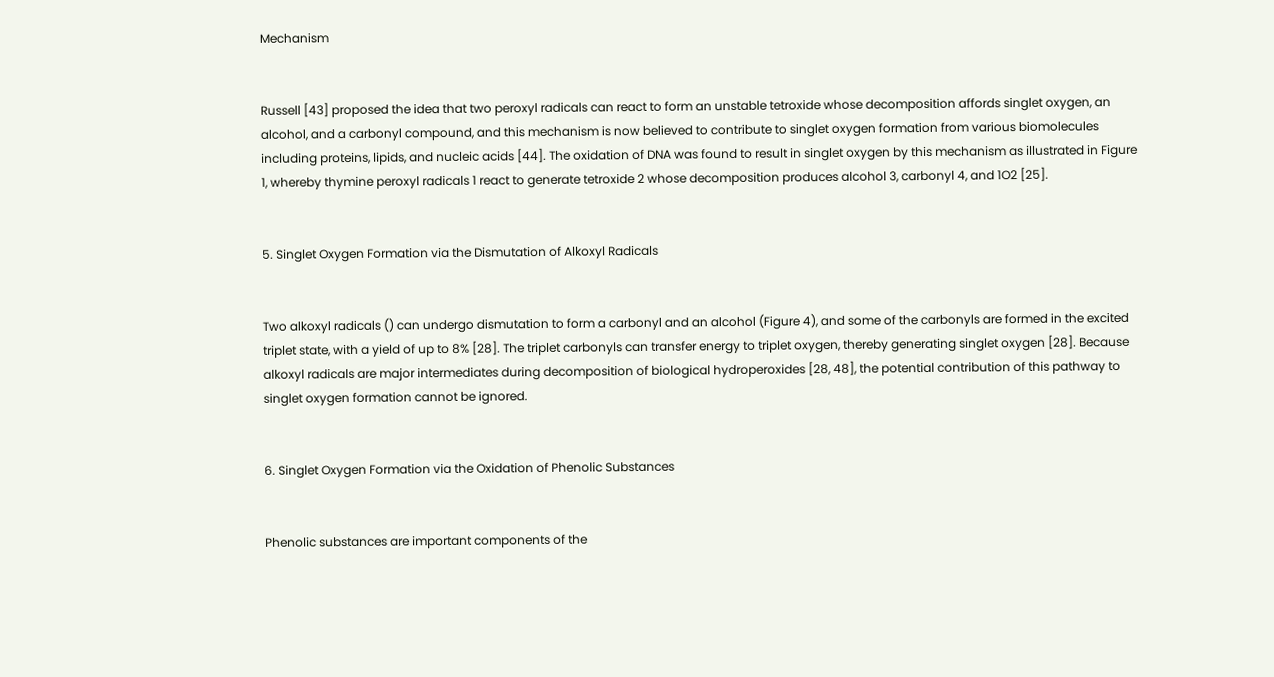Mechanism


Russell [43] proposed the idea that two peroxyl radicals can react to form an unstable tetroxide whose decomposition affords singlet oxygen, an alcohol, and a carbonyl compound, and this mechanism is now believed to contribute to singlet oxygen formation from various biomolecules including proteins, lipids, and nucleic acids [44]. The oxidation of DNA was found to result in singlet oxygen by this mechanism as illustrated in Figure 1, whereby thymine peroxyl radicals 1 react to generate tetroxide 2 whose decomposition produces alcohol 3, carbonyl 4, and 1O2 [25].


5. Singlet Oxygen Formation via the Dismutation of Alkoxyl Radicals


Two alkoxyl radicals () can undergo dismutation to form a carbonyl and an alcohol (Figure 4), and some of the carbonyls are formed in the excited triplet state, with a yield of up to 8% [28]. The triplet carbonyls can transfer energy to triplet oxygen, thereby generating singlet oxygen [28]. Because alkoxyl radicals are major intermediates during decomposition of biological hydroperoxides [28, 48], the potential contribution of this pathway to singlet oxygen formation cannot be ignored.


6. Singlet Oxygen Formation via the Oxidation of Phenolic Substances


Phenolic substances are important components of the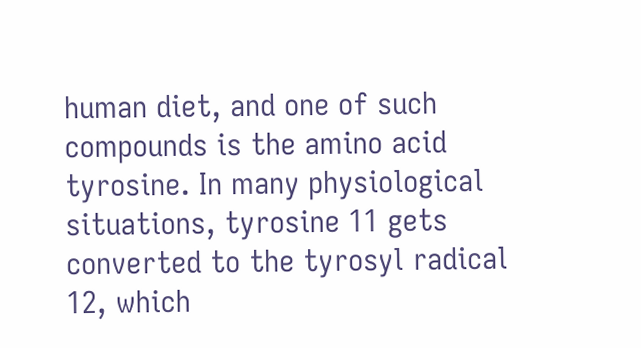human diet, and one of such compounds is the amino acid tyrosine. In many physiological situations, tyrosine 11 gets converted to the tyrosyl radical 12, which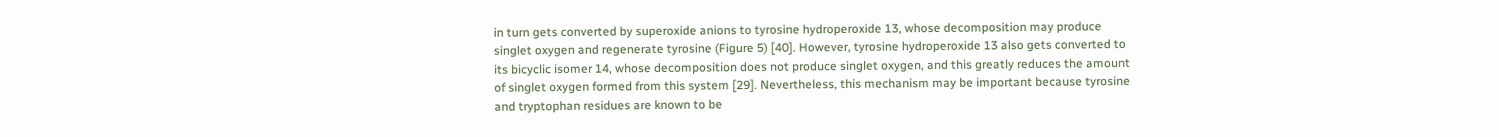in turn gets converted by superoxide anions to tyrosine hydroperoxide 13, whose decomposition may produce singlet oxygen and regenerate tyrosine (Figure 5) [40]. However, tyrosine hydroperoxide 13 also gets converted to its bicyclic isomer 14, whose decomposition does not produce singlet oxygen, and this greatly reduces the amount of singlet oxygen formed from this system [29]. Nevertheless, this mechanism may be important because tyrosine and tryptophan residues are known to be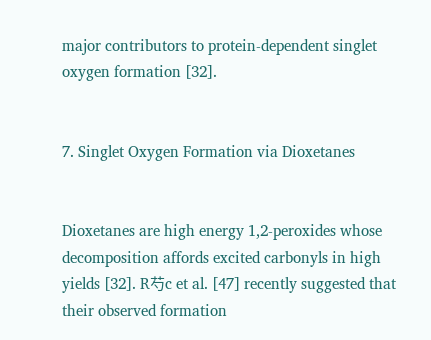major contributors to protein-dependent singlet oxygen formation [32].


7. Singlet Oxygen Formation via Dioxetanes


Dioxetanes are high energy 1,2-peroxides whose decomposition affords excited carbonyls in high yields [32]. R芍c et al. [47] recently suggested that their observed formation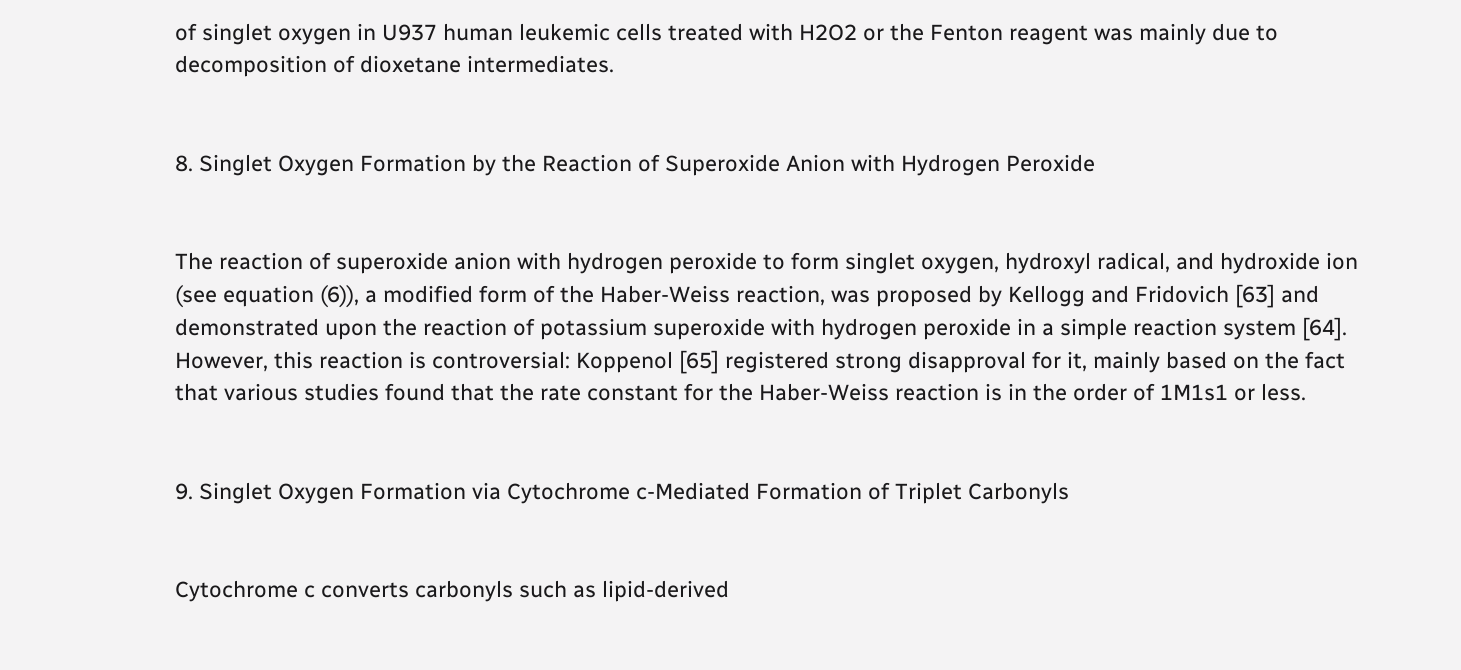of singlet oxygen in U937 human leukemic cells treated with H2O2 or the Fenton reagent was mainly due to decomposition of dioxetane intermediates.


8. Singlet Oxygen Formation by the Reaction of Superoxide Anion with Hydrogen Peroxide


The reaction of superoxide anion with hydrogen peroxide to form singlet oxygen, hydroxyl radical, and hydroxide ion (see equation (6)), a modified form of the Haber-Weiss reaction, was proposed by Kellogg and Fridovich [63] and demonstrated upon the reaction of potassium superoxide with hydrogen peroxide in a simple reaction system [64]. However, this reaction is controversial: Koppenol [65] registered strong disapproval for it, mainly based on the fact that various studies found that the rate constant for the Haber-Weiss reaction is in the order of 1M1s1 or less.


9. Singlet Oxygen Formation via Cytochrome c-Mediated Formation of Triplet Carbonyls


Cytochrome c converts carbonyls such as lipid-derived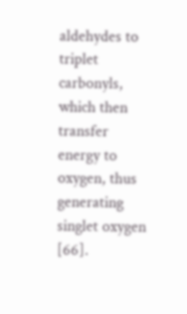aldehydes to triplet carbonyls, which then transfer energy to oxygen, thus generating singlet oxygen [66].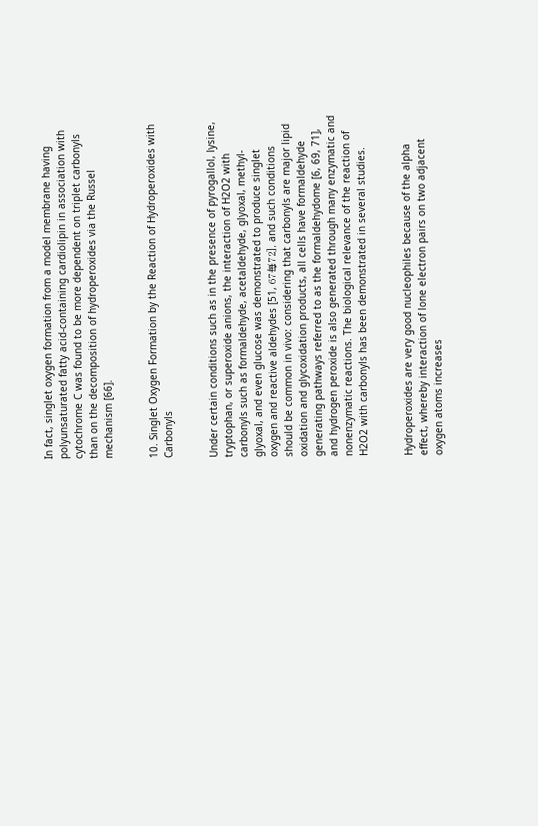In fact, singlet oxygen formation from a model membrane having polyunsaturated fatty acid-containing cardiolipin in association with cytochrome C was found to be more dependent on triplet carbonyls than on the decomposition of hydroperoxides via the Russel mechanism [66].


10. Singlet Oxygen Formation by the Reaction of Hydroperoxides with Carbonyls


Under certain conditions such as in the presence of pyrogallol, lysine, tryptophan, or superoxide anions, the interaction of H2O2 with carbonyls such as formaldehyde, acetaldehyde, glyoxal, methyl-glyoxal, and even glucose was demonstrated to produce singlet oxygen and reactive aldehydes [51, 67每72], and such conditions should be common in vivo: considering that carbonyls are major lipid oxidation and glycoxidation products, all cells have formaldehyde generating pathways referred to as the formaldehydome [6, 69, 71], and hydrogen peroxide is also generated through many enzymatic and nonenzymatic reactions. The biological relevance of the reaction of H2O2 with carbonyls has been demonstrated in several studies.


Hydroperoxides are very good nucleophiles because of the alpha effect, whereby interaction of lone electron pairs on two adjacent oxygen atoms increases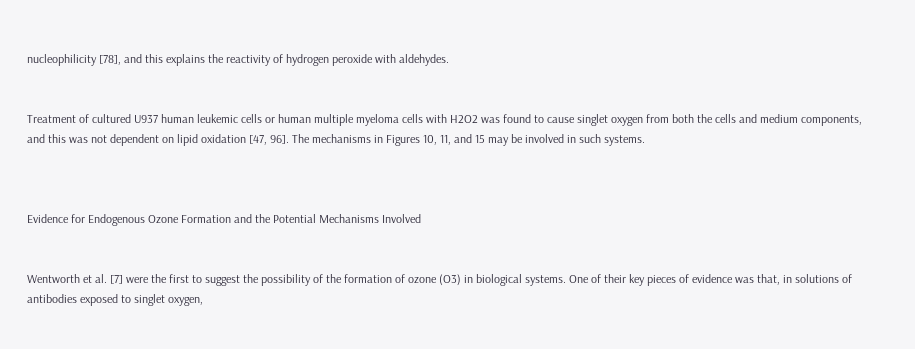nucleophilicity [78], and this explains the reactivity of hydrogen peroxide with aldehydes.


Treatment of cultured U937 human leukemic cells or human multiple myeloma cells with H2O2 was found to cause singlet oxygen from both the cells and medium components, and this was not dependent on lipid oxidation [47, 96]. The mechanisms in Figures 10, 11, and 15 may be involved in such systems.



Evidence for Endogenous Ozone Formation and the Potential Mechanisms Involved


Wentworth et al. [7] were the first to suggest the possibility of the formation of ozone (O3) in biological systems. One of their key pieces of evidence was that, in solutions of antibodies exposed to singlet oxygen,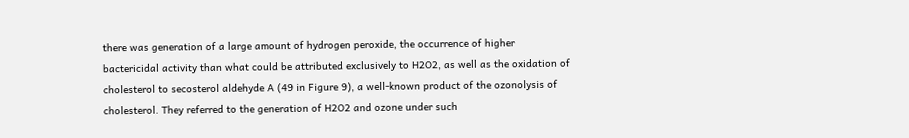there was generation of a large amount of hydrogen peroxide, the occurrence of higher bactericidal activity than what could be attributed exclusively to H2O2, as well as the oxidation of cholesterol to secosterol aldehyde A (49 in Figure 9), a well-known product of the ozonolysis of cholesterol. They referred to the generation of H2O2 and ozone under such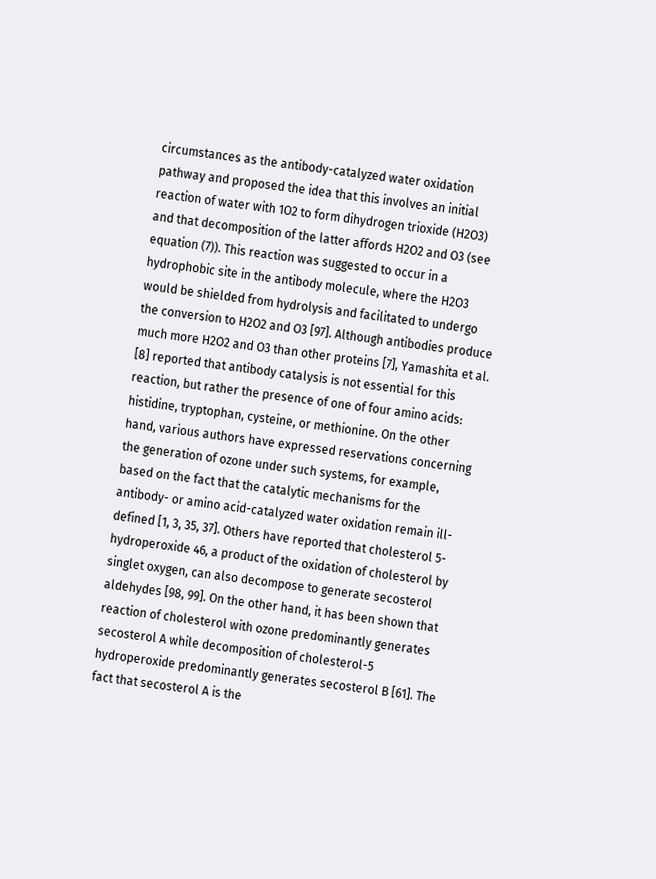circumstances as the antibody-catalyzed water oxidation pathway and proposed the idea that this involves an initial reaction of water with 1O2 to form dihydrogen trioxide (H2O3) and that decomposition of the latter affords H2O2 and O3 (see equation (7)). This reaction was suggested to occur in a hydrophobic site in the antibody molecule, where the H2O3 would be shielded from hydrolysis and facilitated to undergo the conversion to H2O2 and O3 [97]. Although antibodies produce much more H2O2 and O3 than other proteins [7], Yamashita et al. [8] reported that antibody catalysis is not essential for this reaction, but rather the presence of one of four amino acids: histidine, tryptophan, cysteine, or methionine. On the other hand, various authors have expressed reservations concerning the generation of ozone under such systems, for example, based on the fact that the catalytic mechanisms for the antibody- or amino acid-catalyzed water oxidation remain ill-defined [1, 3, 35, 37]. Others have reported that cholesterol 5-hydroperoxide 46, a product of the oxidation of cholesterol by singlet oxygen, can also decompose to generate secosterol aldehydes [98, 99]. On the other hand, it has been shown that reaction of cholesterol with ozone predominantly generates secosterol A while decomposition of cholesterol-5 hydroperoxide predominantly generates secosterol B [61]. The fact that secosterol A is the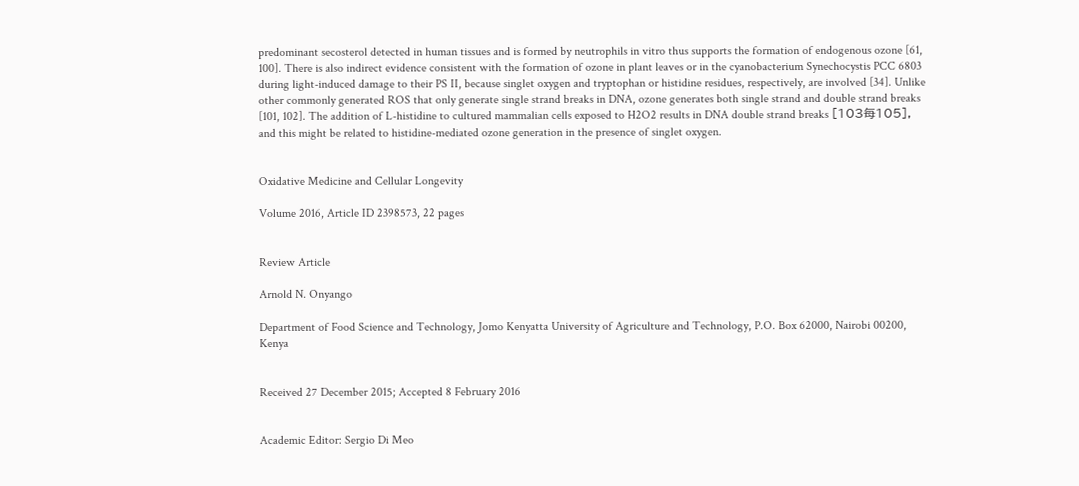predominant secosterol detected in human tissues and is formed by neutrophils in vitro thus supports the formation of endogenous ozone [61, 100]. There is also indirect evidence consistent with the formation of ozone in plant leaves or in the cyanobacterium Synechocystis PCC 6803 during light-induced damage to their PS II, because singlet oxygen and tryptophan or histidine residues, respectively, are involved [34]. Unlike other commonly generated ROS that only generate single strand breaks in DNA, ozone generates both single strand and double strand breaks [101, 102]. The addition of L-histidine to cultured mammalian cells exposed to H2O2 results in DNA double strand breaks [103每105], and this might be related to histidine-mediated ozone generation in the presence of singlet oxygen.


Oxidative Medicine and Cellular Longevity

Volume 2016, Article ID 2398573, 22 pages


Review Article

Arnold N. Onyango

Department of Food Science and Technology, Jomo Kenyatta University of Agriculture and Technology, P.O. Box 62000, Nairobi 00200, Kenya


Received 27 December 2015; Accepted 8 February 2016


Academic Editor: Sergio Di Meo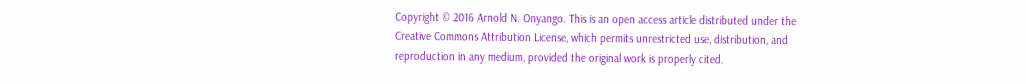Copyright © 2016 Arnold N. Onyango. This is an open access article distributed under the Creative Commons Attribution License, which permits unrestricted use, distribution, and reproduction in any medium, provided the original work is properly cited.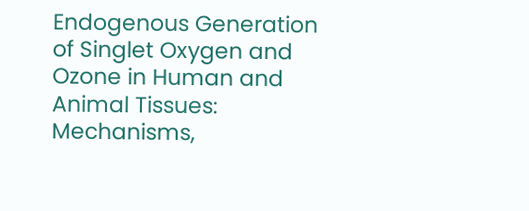Endogenous Generation of Singlet Oxygen and Ozone in Human and Animal Tissues: Mechanisms,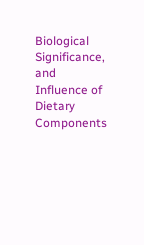Biological Significance, and Influence of Dietary Components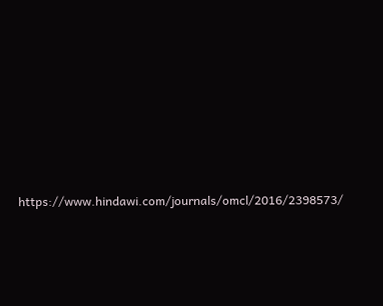https://www.hindawi.com/journals/omcl/2016/2398573/